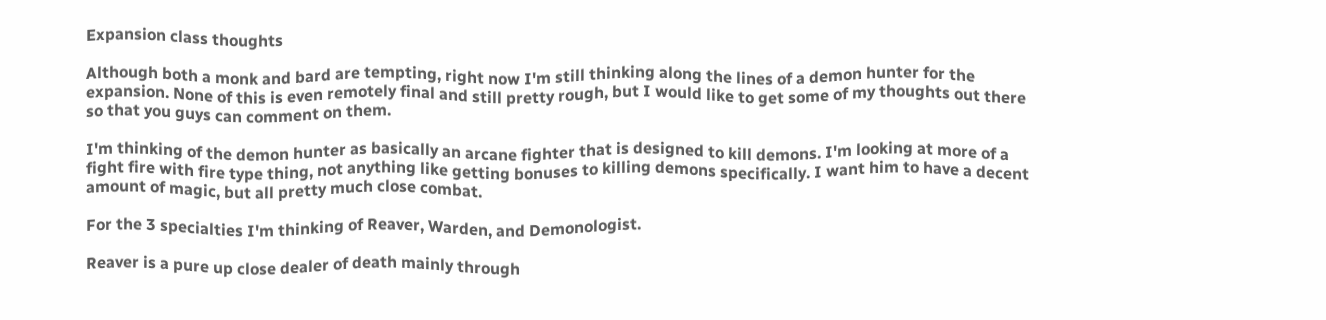Expansion class thoughts

Although both a monk and bard are tempting, right now I'm still thinking along the lines of a demon hunter for the expansion. None of this is even remotely final and still pretty rough, but I would like to get some of my thoughts out there so that you guys can comment on them.

I'm thinking of the demon hunter as basically an arcane fighter that is designed to kill demons. I'm looking at more of a fight fire with fire type thing, not anything like getting bonuses to killing demons specifically. I want him to have a decent amount of magic, but all pretty much close combat.

For the 3 specialties I'm thinking of Reaver, Warden, and Demonologist.

Reaver is a pure up close dealer of death mainly through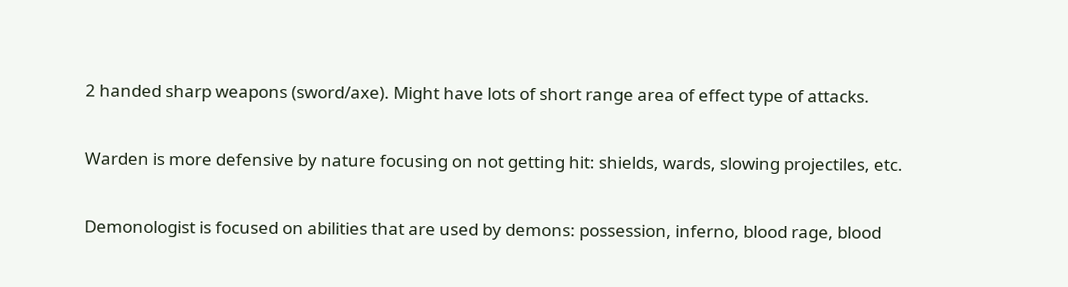2 handed sharp weapons (sword/axe). Might have lots of short range area of effect type of attacks.

Warden is more defensive by nature focusing on not getting hit: shields, wards, slowing projectiles, etc.

Demonologist is focused on abilities that are used by demons: possession, inferno, blood rage, blood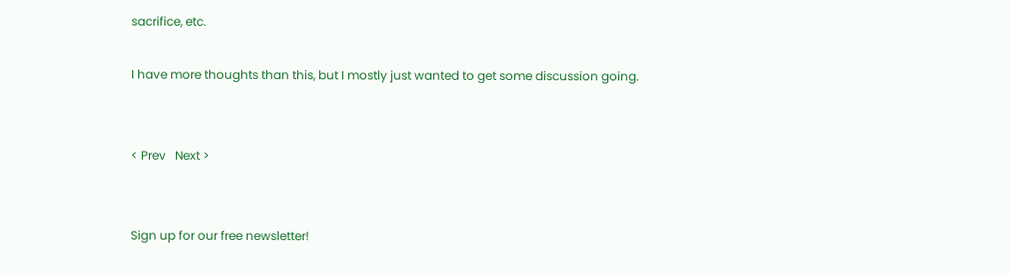sacrifice, etc.

I have more thoughts than this, but I mostly just wanted to get some discussion going.


< Prev   Next >


Sign up for our free newsletter!